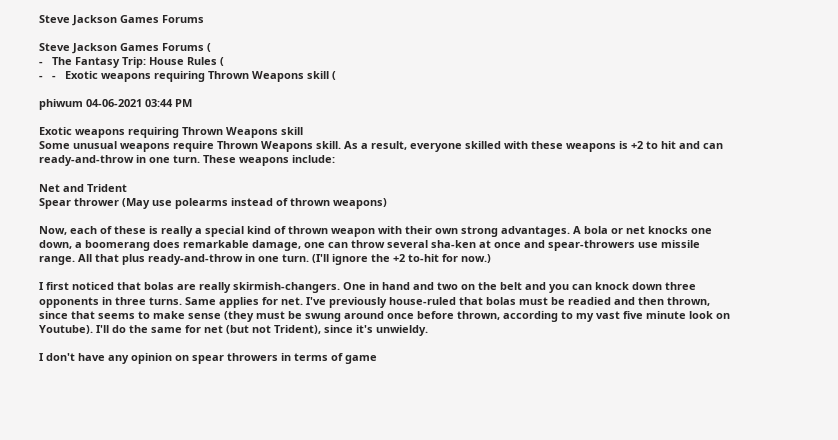Steve Jackson Games Forums

Steve Jackson Games Forums (
-   The Fantasy Trip: House Rules (
-   -   Exotic weapons requiring Thrown Weapons skill (

phiwum 04-06-2021 03:44 PM

Exotic weapons requiring Thrown Weapons skill
Some unusual weapons require Thrown Weapons skill. As a result, everyone skilled with these weapons is +2 to hit and can ready-and-throw in one turn. These weapons include:

Net and Trident
Spear thrower (May use polearms instead of thrown weapons)

Now, each of these is really a special kind of thrown weapon with their own strong advantages. A bola or net knocks one down, a boomerang does remarkable damage, one can throw several sha-ken at once and spear-throwers use missile range. All that plus ready-and-throw in one turn. (I'll ignore the +2 to-hit for now.)

I first noticed that bolas are really skirmish-changers. One in hand and two on the belt and you can knock down three opponents in three turns. Same applies for net. I've previously house-ruled that bolas must be readied and then thrown, since that seems to make sense (they must be swung around once before thrown, according to my vast five minute look on Youtube). I'll do the same for net (but not Trident), since it's unwieldy.

I don't have any opinion on spear throwers in terms of game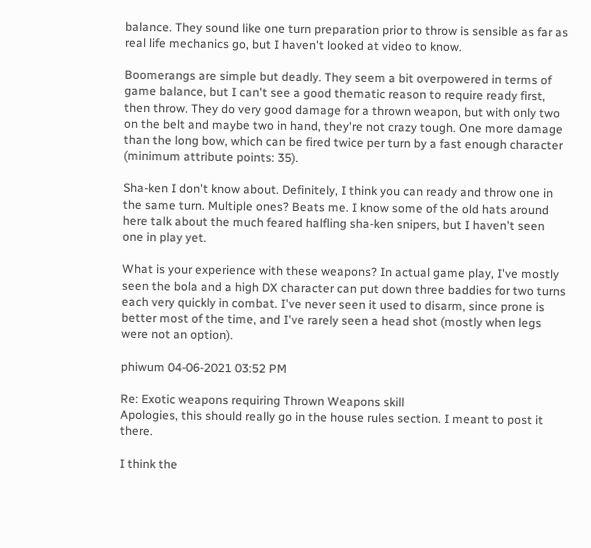balance. They sound like one turn preparation prior to throw is sensible as far as real life mechanics go, but I haven't looked at video to know.

Boomerangs are simple but deadly. They seem a bit overpowered in terms of game balance, but I can't see a good thematic reason to require ready first, then throw. They do very good damage for a thrown weapon, but with only two on the belt and maybe two in hand, they're not crazy tough. One more damage than the long bow, which can be fired twice per turn by a fast enough character (minimum attribute points: 35).

Sha-ken I don't know about. Definitely, I think you can ready and throw one in the same turn. Multiple ones? Beats me. I know some of the old hats around here talk about the much feared halfling sha-ken snipers, but I haven't seen one in play yet.

What is your experience with these weapons? In actual game play, I've mostly seen the bola and a high DX character can put down three baddies for two turns each very quickly in combat. I've never seen it used to disarm, since prone is better most of the time, and I've rarely seen a head shot (mostly when legs were not an option).

phiwum 04-06-2021 03:52 PM

Re: Exotic weapons requiring Thrown Weapons skill
Apologies, this should really go in the house rules section. I meant to post it there.

I think the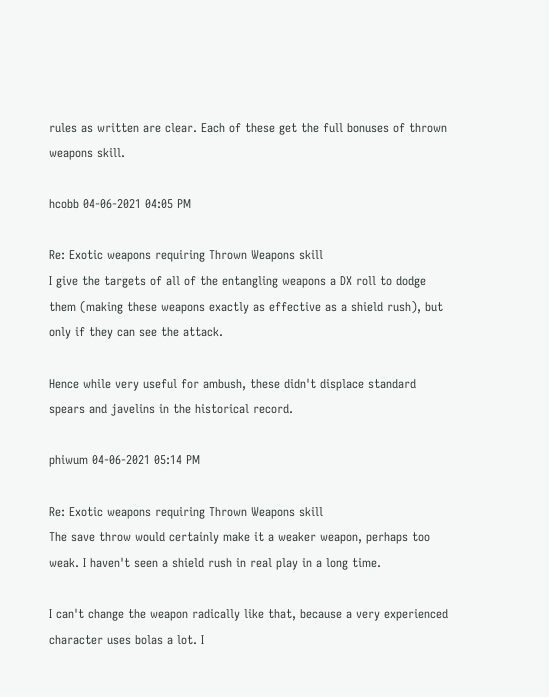rules as written are clear. Each of these get the full bonuses of thrown weapons skill.

hcobb 04-06-2021 04:05 PM

Re: Exotic weapons requiring Thrown Weapons skill
I give the targets of all of the entangling weapons a DX roll to dodge them (making these weapons exactly as effective as a shield rush), but only if they can see the attack.

Hence while very useful for ambush, these didn't displace standard spears and javelins in the historical record.

phiwum 04-06-2021 05:14 PM

Re: Exotic weapons requiring Thrown Weapons skill
The save throw would certainly make it a weaker weapon, perhaps too weak. I haven't seen a shield rush in real play in a long time.

I can't change the weapon radically like that, because a very experienced character uses bolas a lot. I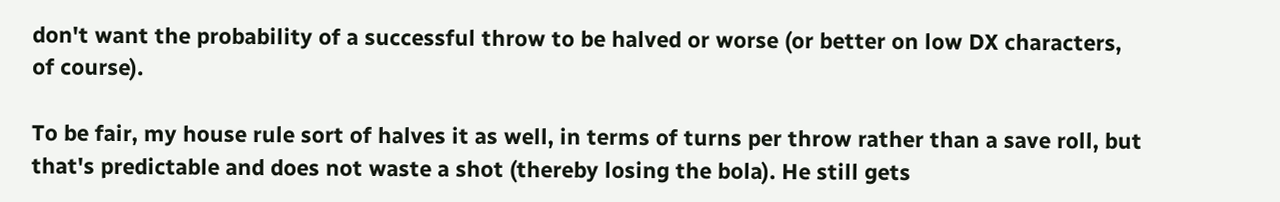don't want the probability of a successful throw to be halved or worse (or better on low DX characters, of course).

To be fair, my house rule sort of halves it as well, in terms of turns per throw rather than a save roll, but that's predictable and does not waste a shot (thereby losing the bola). He still gets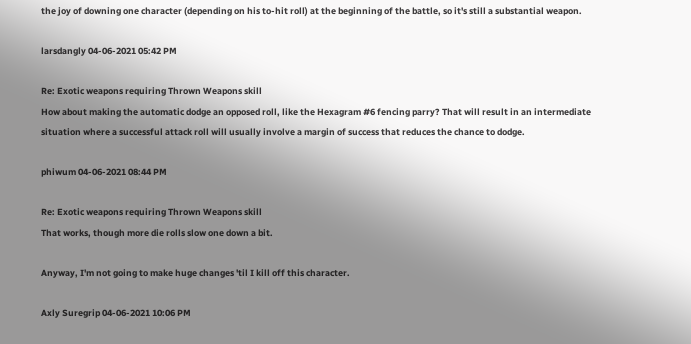the joy of downing one character (depending on his to-hit roll) at the beginning of the battle, so it's still a substantial weapon.

larsdangly 04-06-2021 05:42 PM

Re: Exotic weapons requiring Thrown Weapons skill
How about making the automatic dodge an opposed roll, like the Hexagram #6 fencing parry? That will result in an intermediate situation where a successful attack roll will usually involve a margin of success that reduces the chance to dodge.

phiwum 04-06-2021 08:44 PM

Re: Exotic weapons requiring Thrown Weapons skill
That works, though more die rolls slow one down a bit.

Anyway, I'm not going to make huge changes 'til I kill off this character.

Axly Suregrip 04-06-2021 10:06 PM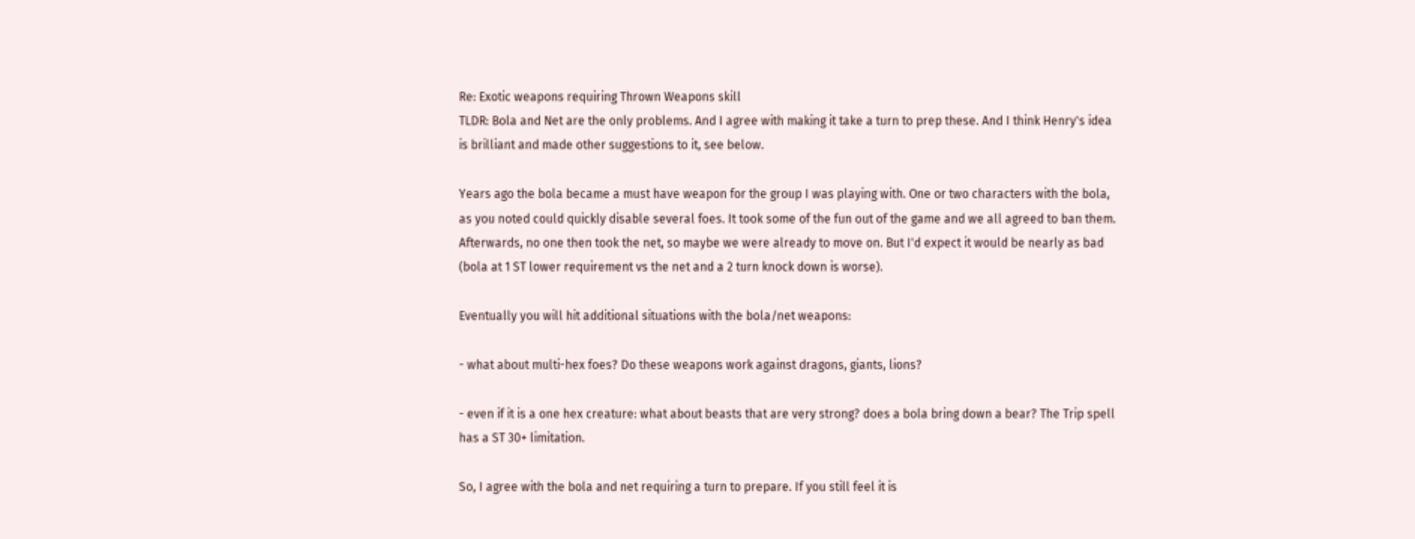Re: Exotic weapons requiring Thrown Weapons skill
TLDR: Bola and Net are the only problems. And I agree with making it take a turn to prep these. And I think Henry's idea is brilliant and made other suggestions to it, see below.

Years ago the bola became a must have weapon for the group I was playing with. One or two characters with the bola, as you noted could quickly disable several foes. It took some of the fun out of the game and we all agreed to ban them. Afterwards, no one then took the net, so maybe we were already to move on. But I'd expect it would be nearly as bad (bola at 1 ST lower requirement vs the net and a 2 turn knock down is worse).

Eventually you will hit additional situations with the bola/net weapons:

- what about multi-hex foes? Do these weapons work against dragons, giants, lions?

- even if it is a one hex creature: what about beasts that are very strong? does a bola bring down a bear? The Trip spell has a ST 30+ limitation.

So, I agree with the bola and net requiring a turn to prepare. If you still feel it is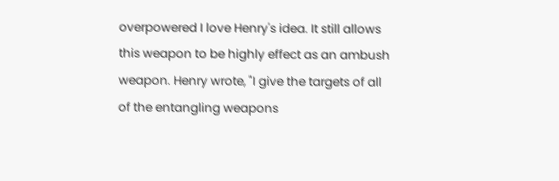overpowered I love Henry's idea. It still allows this weapon to be highly effect as an ambush weapon. Henry wrote, "I give the targets of all of the entangling weapons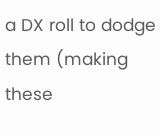a DX roll to dodge them (making these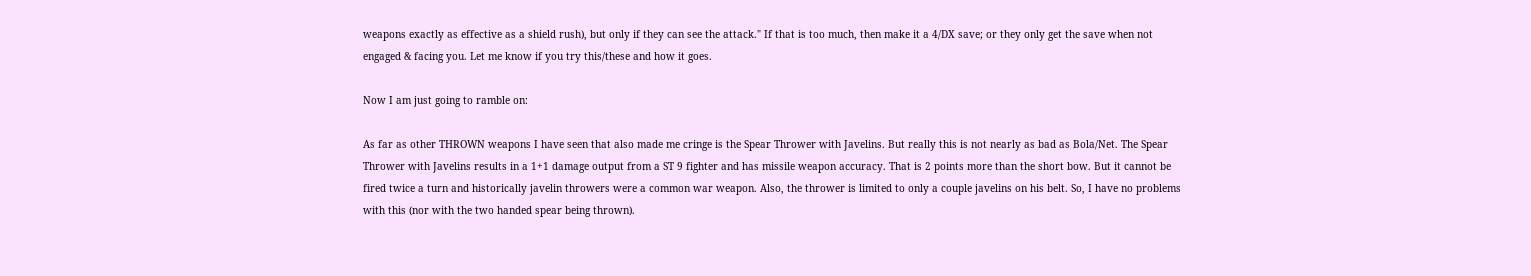weapons exactly as effective as a shield rush), but only if they can see the attack." If that is too much, then make it a 4/DX save; or they only get the save when not engaged & facing you. Let me know if you try this/these and how it goes.

Now I am just going to ramble on:

As far as other THROWN weapons I have seen that also made me cringe is the Spear Thrower with Javelins. But really this is not nearly as bad as Bola/Net. The Spear Thrower with Javelins results in a 1+1 damage output from a ST 9 fighter and has missile weapon accuracy. That is 2 points more than the short bow. But it cannot be fired twice a turn and historically javelin throwers were a common war weapon. Also, the thrower is limited to only a couple javelins on his belt. So, I have no problems with this (nor with the two handed spear being thrown).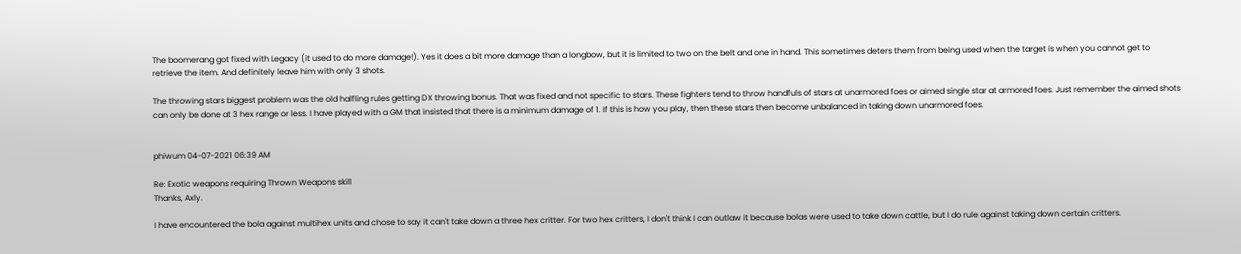The boomerang got fixed with Legacy (it used to do more damage!). Yes it does a bit more damage than a longbow, but it is limited to two on the belt and one in hand. This sometimes deters them from being used when the target is when you cannot get to retrieve the item. And definitely leave him with only 3 shots.

The throwing stars biggest problem was the old halfling rules getting DX throwing bonus. That was fixed and not specific to stars. These fighters tend to throw handfuls of stars at unarmored foes or aimed single star at armored foes. Just remember the aimed shots can only be done at 3 hex range or less. I have played with a GM that insisted that there is a minimum damage of 1. If this is how you play, then these stars then become unbalanced in taking down unarmored foes.


phiwum 04-07-2021 06:39 AM

Re: Exotic weapons requiring Thrown Weapons skill
Thanks, Axly.

I have encountered the bola against multihex units and chose to say it can't take down a three hex critter. For two hex critters, I don't think I can outlaw it because bolas were used to take down cattle, but I do rule against taking down certain critters.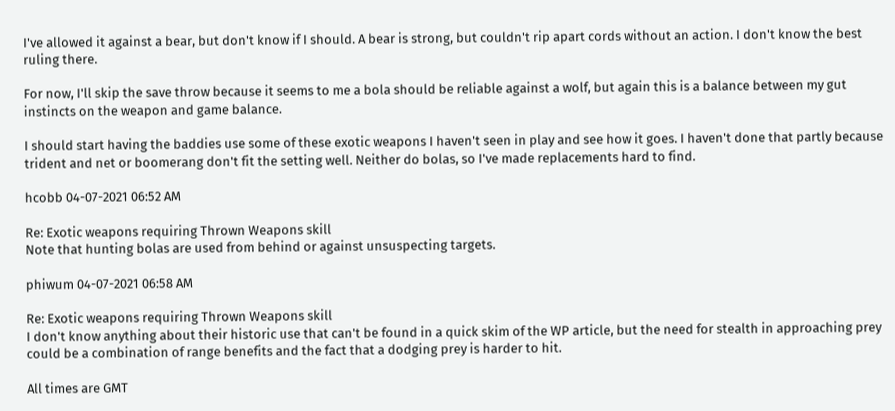I've allowed it against a bear, but don't know if I should. A bear is strong, but couldn't rip apart cords without an action. I don't know the best ruling there.

For now, I'll skip the save throw because it seems to me a bola should be reliable against a wolf, but again this is a balance between my gut instincts on the weapon and game balance.

I should start having the baddies use some of these exotic weapons I haven't seen in play and see how it goes. I haven't done that partly because trident and net or boomerang don't fit the setting well. Neither do bolas, so I've made replacements hard to find.

hcobb 04-07-2021 06:52 AM

Re: Exotic weapons requiring Thrown Weapons skill
Note that hunting bolas are used from behind or against unsuspecting targets.

phiwum 04-07-2021 06:58 AM

Re: Exotic weapons requiring Thrown Weapons skill
I don't know anything about their historic use that can't be found in a quick skim of the WP article, but the need for stealth in approaching prey could be a combination of range benefits and the fact that a dodging prey is harder to hit.

All times are GMT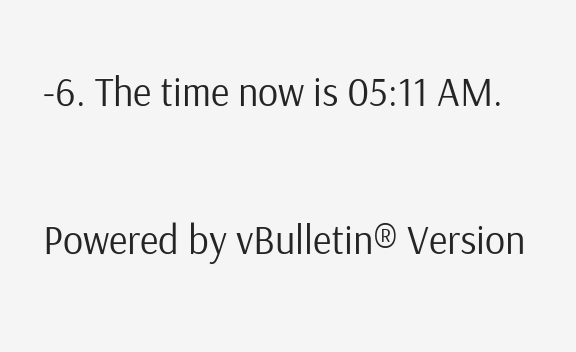-6. The time now is 05:11 AM.

Powered by vBulletin® Version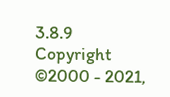3.8.9
Copyright ©2000 - 2021,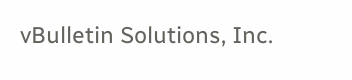vBulletin Solutions, Inc.